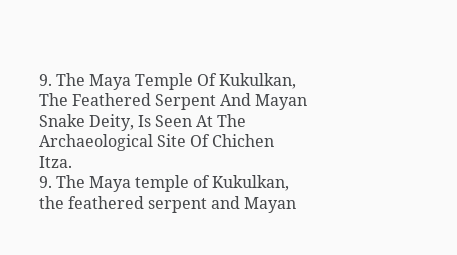9. The Maya Temple Of Kukulkan, The Feathered Serpent And Mayan Snake Deity, Is Seen At The Archaeological Site Of Chichen Itza.
9. The Maya temple of Kukulkan, the feathered serpent and Mayan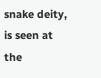snake deity, is seen at the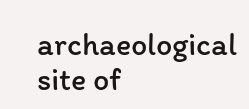archaeological site of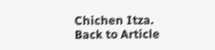Chichen Itza.
Back to Article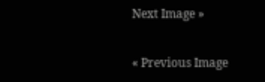Next Image »

« Previous Image